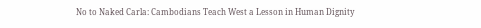No to Naked Carla: Cambodians Teach West a Lesson in Human Dignity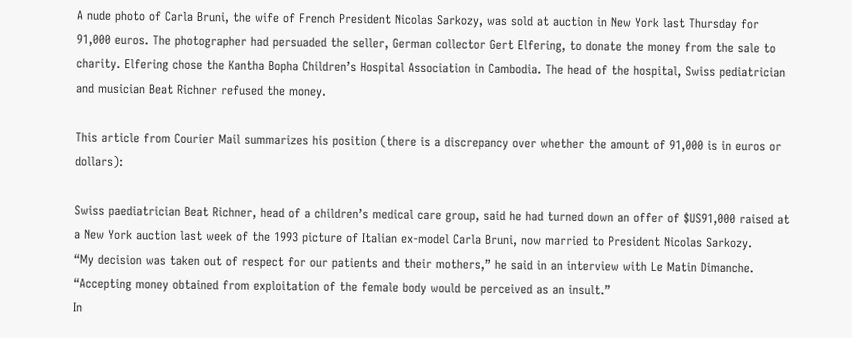A nude photo of Carla Bruni, the wife of French President Nicolas Sarkozy, was sold at auction in New York last Thursday for 91,000 euros. The photographer had persuaded the seller, German collector Gert Elfering, to donate the money from the sale to charity. Elfering chose the Kantha Bopha Children’s Hospital Association in Cambodia. The head of the hospital, Swiss pediatrician and musician Beat Richner refused the money.

This article from Courier Mail summarizes his position (there is a discrepancy over whether the amount of 91,000 is in euros or dollars):

Swiss paediatrician Beat Richner, head of a children’s medical care group, said he had turned down an offer of $US91,000 raised at a New York auction last week of the 1993 picture of Italian ex-model Carla Bruni, now married to President Nicolas Sarkozy.
“My decision was taken out of respect for our patients and their mothers,” he said in an interview with Le Matin Dimanche.
“Accepting money obtained from exploitation of the female body would be perceived as an insult.”
In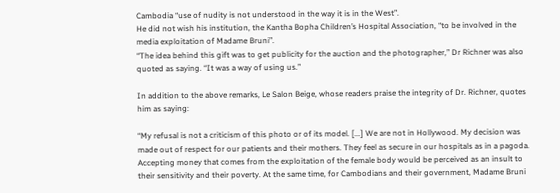Cambodia “use of nudity is not understood in the way it is in the West”.
He did not wish his institution, the Kantha Bopha Children’s Hospital Association, “to be involved in the media exploitation of Madame Bruni”.
“The idea behind this gift was to get publicity for the auction and the photographer,” Dr Richner was also quoted as saying. “It was a way of using us.”

In addition to the above remarks, Le Salon Beige, whose readers praise the integrity of Dr. Richner, quotes him as saying:

“My refusal is not a criticism of this photo or of its model. [...] We are not in Hollywood. My decision was made out of respect for our patients and their mothers. They feel as secure in our hospitals as in a pagoda. Accepting money that comes from the exploitation of the female body would be perceived as an insult to their sensitivity and their poverty. At the same time, for Cambodians and their government, Madame Bruni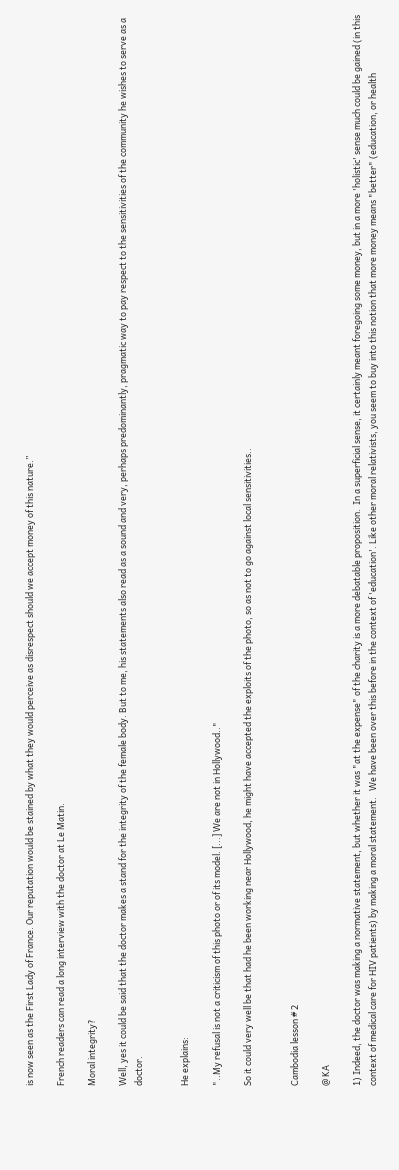is now seen as the First Lady of France. Our reputation would be stained by what they would perceive as disrespect should we accept money of this nature.”

French readers can read a long interview with the doctor at Le Matin.

Moral integrity?

Well, yes it could be said that the doctor makes a stand for the integrity of the female body. But to me, his statements also read as a sound and very, perhaps predominantly, pragmatic way to pay respect to the sensitivities of the community he wishes to serve as a doctor.


He explains:

"..My refusal is not a criticism of this photo or of its model. [...] We are not in Hollywood.."

So it could very well be that had he been working near Hollywood, he might have accepted the exploits of the photo, so as not to go against local sensitivities..


Cambodia lesson # 2

@ KA

1) Indeed, the doctor was making a normative statement, but whether it was "at the expense" of the charity is a more debatable proposition.  In a superficial sense, it certainly meant foregoing some money, but in a more 'holistic' sense much could be gained (in this context of medical care for HIV patients) by making a moral statement.   We have been over this before in the context of 'education'. Like other moral relativists, you seem to buy into this notion that more money means "better" (education, or health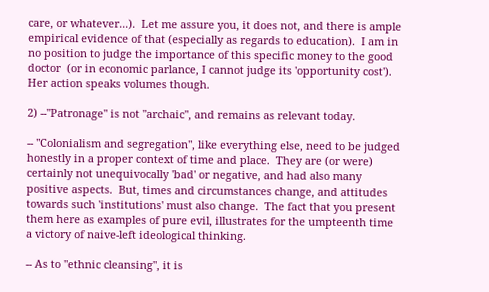care, or whatever...).  Let me assure you, it does not, and there is ample empirical evidence of that (especially as regards to education).  I am in no position to judge the importance of this specific money to the good doctor  (or in economic parlance, I cannot judge its 'opportunity cost').  Her action speaks volumes though.

2) --"Patronage" is not "archaic", and remains as relevant today.

-- "Colonialism and segregation", like everything else, need to be judged honestly in a proper context of time and place.  They are (or were) certainly not unequivocally 'bad' or negative, and had also many positive aspects.  But, times and circumstances change, and attitudes towards such 'institutions' must also change.  The fact that you present them here as examples of pure evil, illustrates for the umpteenth time a victory of naive-left ideological thinking.

-- As to "ethnic cleansing", it is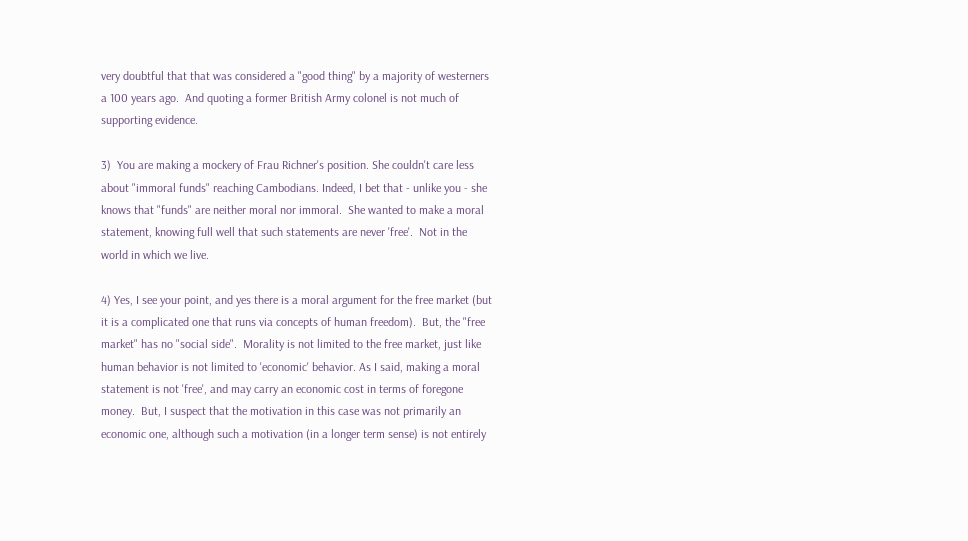very doubtful that that was considered a "good thing" by a majority of westerners a 100 years ago.  And quoting a former British Army colonel is not much of supporting evidence.

3)  You are making a mockery of Frau Richner's position. She couldn't care less about "immoral funds" reaching Cambodians. Indeed, I bet that - unlike you - she knows that "funds" are neither moral nor immoral.  She wanted to make a moral statement, knowing full well that such statements are never 'free'.  Not in the world in which we live.

4) Yes, I see your point, and yes there is a moral argument for the free market (but it is a complicated one that runs via concepts of human freedom).  But, the "free market" has no "social side".  Morality is not limited to the free market, just like human behavior is not limited to 'economic' behavior. As I said, making a moral statement is not 'free', and may carry an economic cost in terms of foregone money.  But, I suspect that the motivation in this case was not primarily an economic one, although such a motivation (in a longer term sense) is not entirely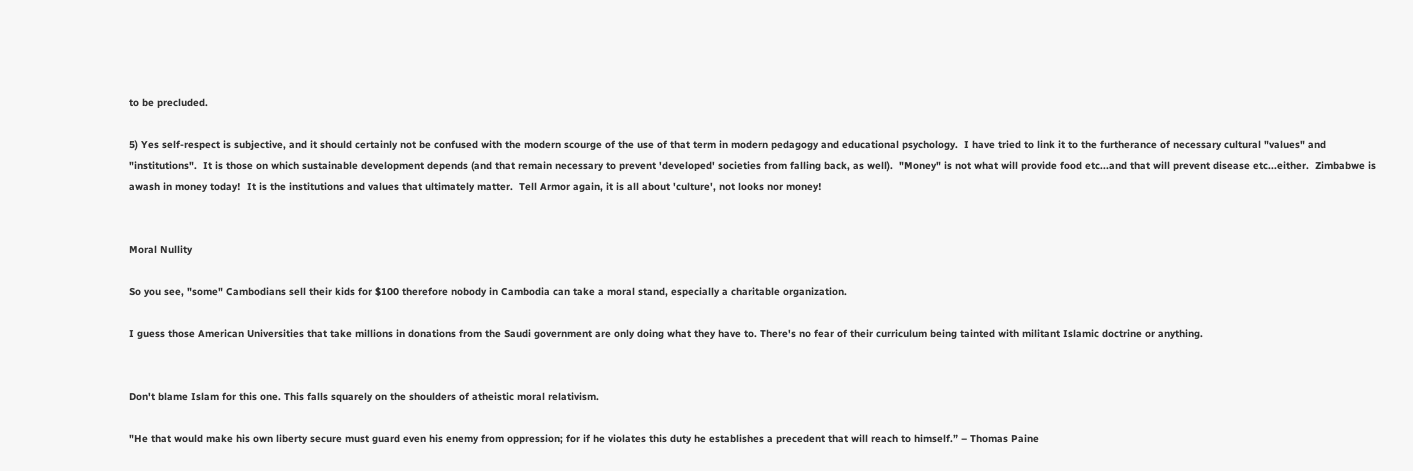to be precluded.

5) Yes self-respect is subjective, and it should certainly not be confused with the modern scourge of the use of that term in modern pedagogy and educational psychology.  I have tried to link it to the furtherance of necessary cultural "values" and "institutions".  It is those on which sustainable development depends (and that remain necessary to prevent 'developed' societies from falling back, as well).  "Money" is not what will provide food etc...and that will prevent disease etc...either.  Zimbabwe is awash in money today!  It is the institutions and values that ultimately matter.  Tell Armor again, it is all about 'culture', not looks nor money!


Moral Nullity

So you see, "some" Cambodians sell their kids for $100 therefore nobody in Cambodia can take a moral stand, especially a charitable organization.

I guess those American Universities that take millions in donations from the Saudi government are only doing what they have to. There's no fear of their curriculum being tainted with militant Islamic doctrine or anything.


Don't blame Islam for this one. This falls squarely on the shoulders of atheistic moral relativism.

"He that would make his own liberty secure must guard even his enemy from oppression; for if he violates this duty he establishes a precedent that will reach to himself.” – Thomas Paine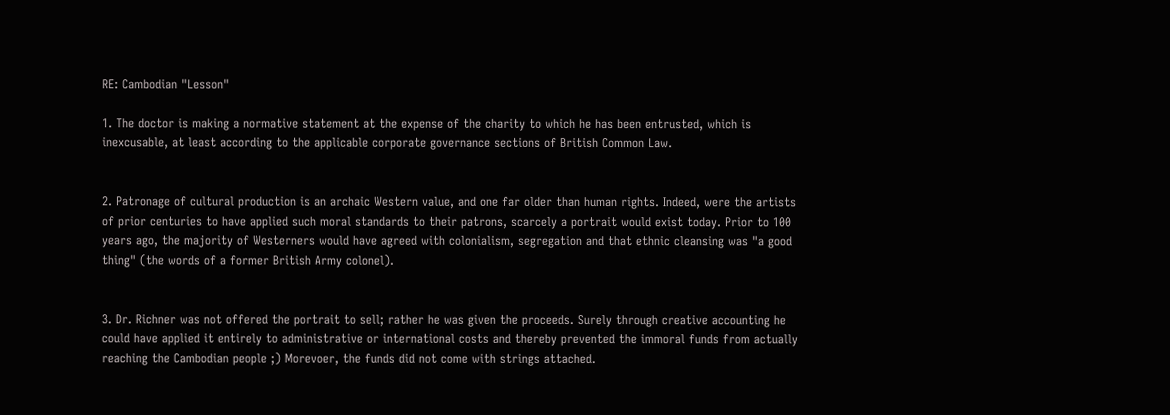RE: Cambodian "Lesson"

1. The doctor is making a normative statement at the expense of the charity to which he has been entrusted, which is inexcusable, at least according to the applicable corporate governance sections of British Common Law.


2. Patronage of cultural production is an archaic Western value, and one far older than human rights. Indeed, were the artists of prior centuries to have applied such moral standards to their patrons, scarcely a portrait would exist today. Prior to 100 years ago, the majority of Westerners would have agreed with colonialism, segregation and that ethnic cleansing was "a good thing" (the words of a former British Army colonel).


3. Dr. Richner was not offered the portrait to sell; rather he was given the proceeds. Surely through creative accounting he could have applied it entirely to administrative or international costs and thereby prevented the immoral funds from actually reaching the Cambodian people ;) Morevoer, the funds did not come with strings attached.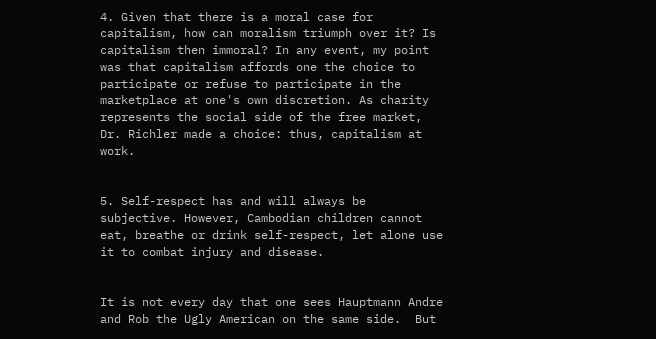4. Given that there is a moral case for capitalism, how can moralism triumph over it? Is capitalism then immoral? In any event, my point was that capitalism affords one the choice to participate or refuse to participate in the marketplace at one's own discretion. As charity represents the social side of the free market, Dr. Richler made a choice: thus, capitalism at work.


5. Self-respect has and will always be subjective. However, Cambodian children cannot eat, breathe or drink self-respect, let alone use it to combat injury and disease.


It is not every day that one sees Hauptmann Andre and Rob the Ugly American on the same side.  But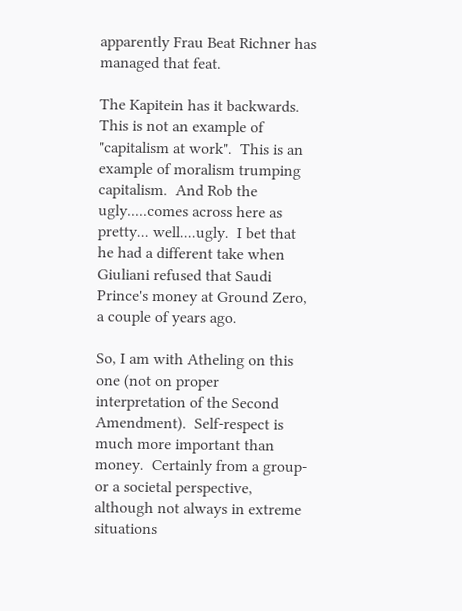apparently Frau Beat Richner has managed that feat.

The Kapitein has it backwards.  This is not an example of "capitalism at work".  This is an example of moralism trumping capitalism.  And Rob the ugly.....comes across here as pretty... well....ugly.  I bet that he had a different take when Giuliani refused that Saudi Prince's money at Ground Zero, a couple of years ago.

So, I am with Atheling on this one (not on proper interpretation of the Second Amendment).  Self-respect is much more important than money.  Certainly from a group- or a societal perspective, although not always in extreme situations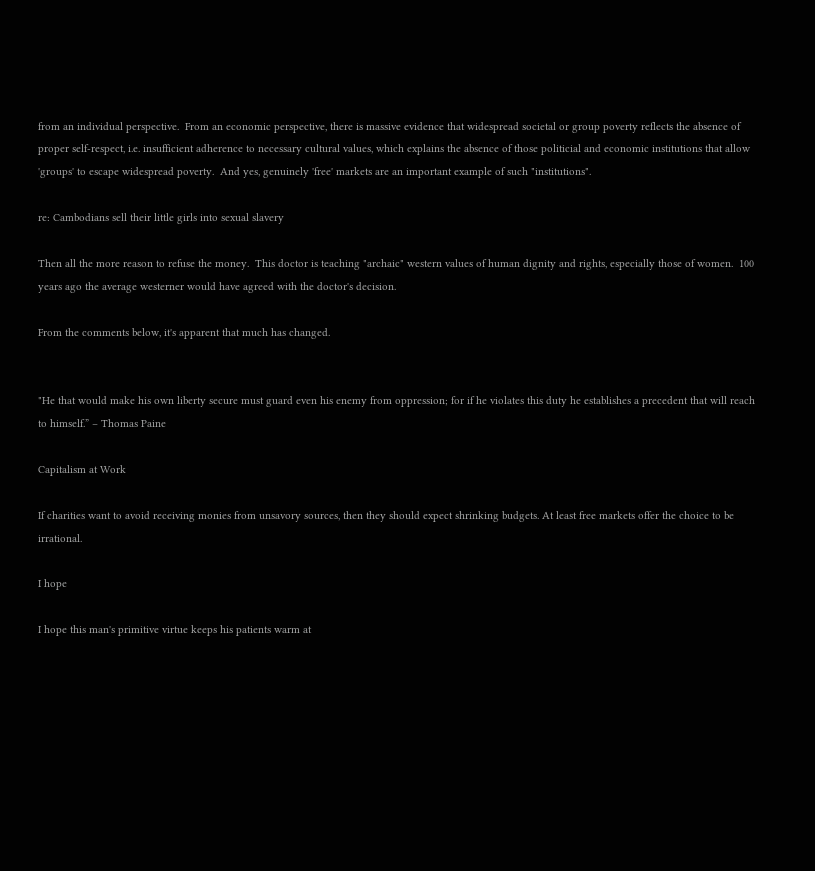from an individual perspective.  From an economic perspective, there is massive evidence that widespread societal or group poverty reflects the absence of proper self-respect, i.e. insufficient adherence to necessary cultural values, which explains the absence of those politicial and economic institutions that allow 'groups' to escape widespread poverty.  And yes, genuinely 'free' markets are an important example of such "institutions".

re: Cambodians sell their little girls into sexual slavery

Then all the more reason to refuse the money.  This doctor is teaching "archaic" western values of human dignity and rights, especially those of women.  100 years ago the average westerner would have agreed with the doctor's decision.

From the comments below, it's apparent that much has changed.


"He that would make his own liberty secure must guard even his enemy from oppression; for if he violates this duty he establishes a precedent that will reach to himself.” – Thomas Paine

Capitalism at Work

If charities want to avoid receiving monies from unsavory sources, then they should expect shrinking budgets. At least free markets offer the choice to be irrational.

I hope

I hope this man's primitive virtue keeps his patients warm at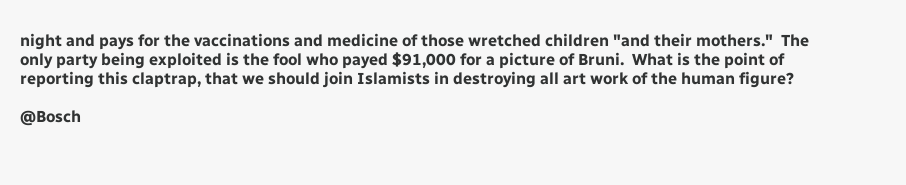night and pays for the vaccinations and medicine of those wretched children "and their mothers."  The only party being exploited is the fool who payed $91,000 for a picture of Bruni.  What is the point of reporting this claptrap, that we should join Islamists in destroying all art work of the human figure?

@Bosch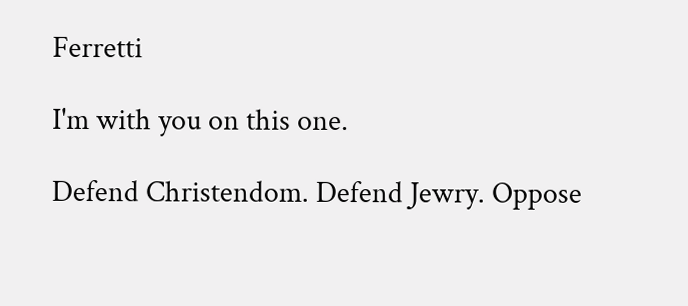Ferretti

I'm with you on this one.

Defend Christendom. Defend Jewry. Oppose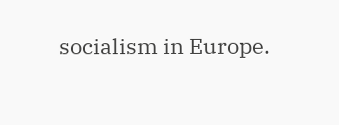socialism in Europe.